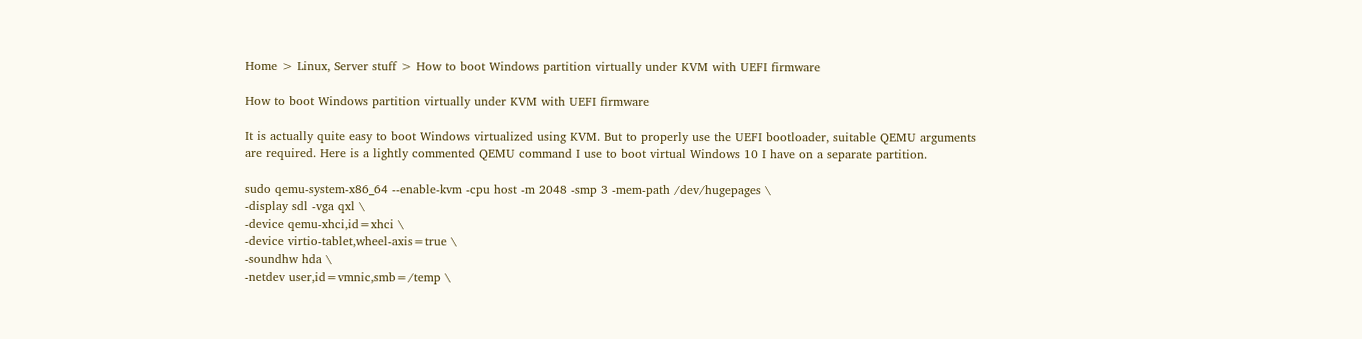Home > Linux, Server stuff > How to boot Windows partition virtually under KVM with UEFI firmware

How to boot Windows partition virtually under KVM with UEFI firmware

It is actually quite easy to boot Windows virtualized using KVM. But to properly use the UEFI bootloader, suitable QEMU arguments are required. Here is a lightly commented QEMU command I use to boot virtual Windows 10 I have on a separate partition.

sudo qemu-system-x86_64 --enable-kvm -cpu host -m 2048 -smp 3 -mem-path /dev/hugepages \
-display sdl -vga qxl \
-device qemu-xhci,id=xhci \
-device virtio-tablet,wheel-axis=true \
-soundhw hda \
-netdev user,id=vmnic,smb=/temp \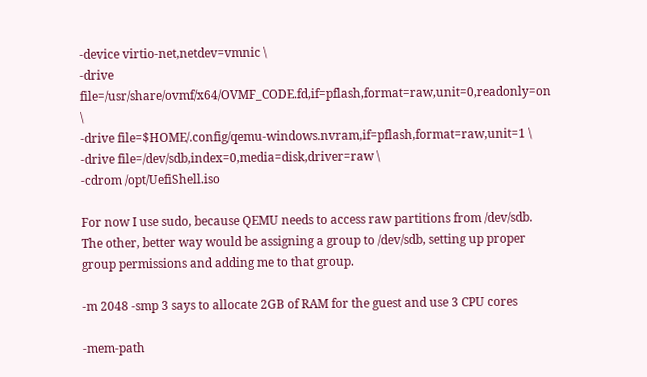-device virtio-net,netdev=vmnic \
-drive file=/usr/share/ovmf/x64/OVMF_CODE.fd,if=pflash,format=raw,unit=0,readonly=on \
-drive file=$HOME/.config/qemu-windows.nvram,if=pflash,format=raw,unit=1 \
-drive file=/dev/sdb,index=0,media=disk,driver=raw \
-cdrom /opt/UefiShell.iso

For now I use sudo, because QEMU needs to access raw partitions from /dev/sdb. The other, better way would be assigning a group to /dev/sdb, setting up proper group permissions and adding me to that group.

-m 2048 -smp 3 says to allocate 2GB of RAM for the guest and use 3 CPU cores

-mem-path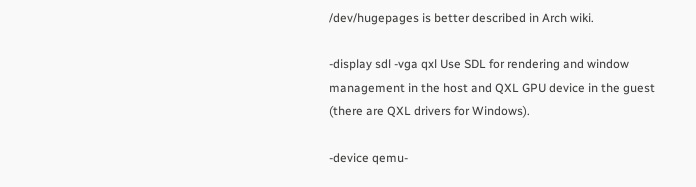/dev/hugepages is better described in Arch wiki.

-display sdl -vga qxl Use SDL for rendering and window management in the host and QXL GPU device in the guest (there are QXL drivers for Windows).

-device qemu-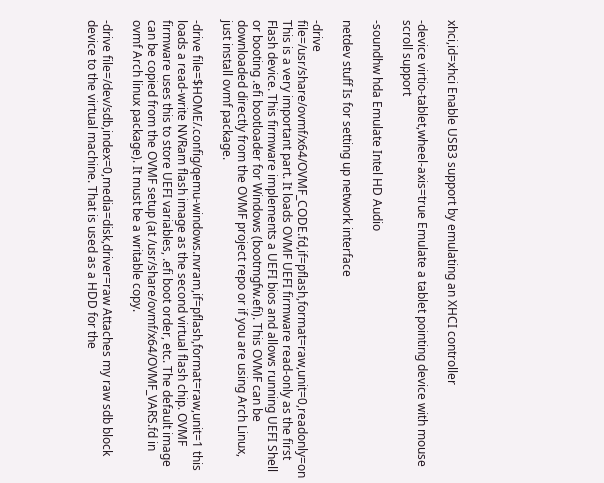xhci,id=xhci Enable USB3 support by emulating an XHCI controller

-device virtio-tablet,wheel-axis=true Emulate a tablet pointing device with mouse scroll support

-soundhw hda Emulate Intel HD Audio

netdev stuff Is for setting up network interface

-drive file=/usr/share/ovmf/x64/OVMF_CODE.fd,if=pflash,format=raw,unit=0,readonly=on This is a very important part. It loads OVMF UEFI firmware read-only as the first Flash device. This firmware implements a UEFI bios and allows running UEFI Shell or booting .efi bootloader for Windows (bootmgfw.efi). This OVMF can be downloaded directly from the OVMF project repo or if you are using Arch Linux, just install ovmf package.

-drive file=$HOME/.config/qemu-windows.nvram,if=pflash,format=raw,unit=1 this loads a read-write NVRam flash image as the second virtual flash chip. OVMF firmware uses this to store UEFI variables, .efi boot order, etc. The default image can be copied from the OVMF setup (at /usr/share/ovmf/x64/OVMF_VARS.fd in ovmf Arch linux package). It must be a writable copy.

-drive file=/dev/sdb,index=0,media=disk,driver=raw Attaches my raw sdb block device to the virtual machine. That is used as a HDD for the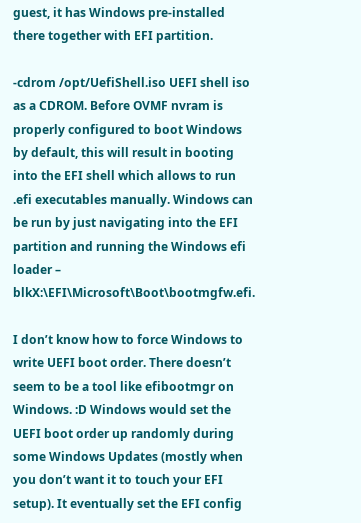guest, it has Windows pre-installed there together with EFI partition.

-cdrom /opt/UefiShell.iso UEFI shell iso as a CDROM. Before OVMF nvram is properly configured to boot Windows by default, this will result in booting into the EFI shell which allows to run .efi executables manually. Windows can be run by just navigating into the EFI partition and running the Windows efi loader – blkX:\EFI\Microsoft\Boot\bootmgfw.efi.

I don’t know how to force Windows to write UEFI boot order. There doesn’t seem to be a tool like efibootmgr on Windows. :D Windows would set the UEFI boot order up randomly during some Windows Updates (mostly when you don’t want it to touch your EFI setup). It eventually set the EFI config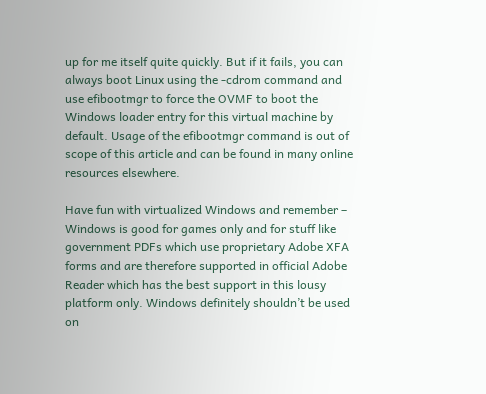up for me itself quite quickly. But if it fails, you can always boot Linux using the -cdrom command and use efibootmgr to force the OVMF to boot the Windows loader entry for this virtual machine by default. Usage of the efibootmgr command is out of scope of this article and can be found in many online resources elsewhere.

Have fun with virtualized Windows and remember – Windows is good for games only and for stuff like government PDFs which use proprietary Adobe XFA forms and are therefore supported in official Adobe Reader which has the best support in this lousy platform only. Windows definitely shouldn’t be used on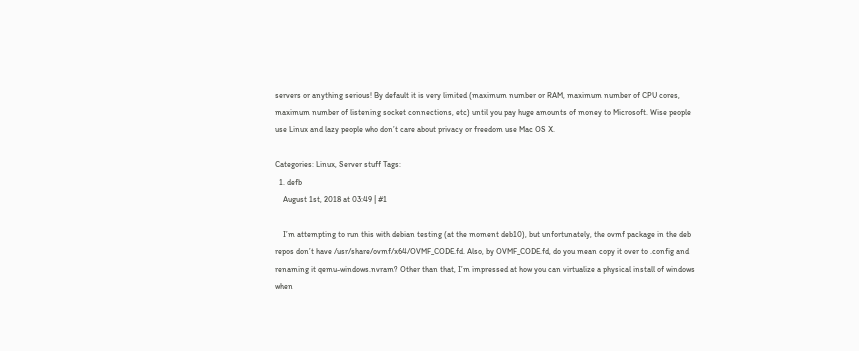servers or anything serious! By default it is very limited (maximum number or RAM, maximum number of CPU cores, maximum number of listening socket connections, etc) until you pay huge amounts of money to Microsoft. Wise people use Linux and lazy people who don’t care about privacy or freedom use Mac OS X.

Categories: Linux, Server stuff Tags:
  1. defb
    August 1st, 2018 at 03:49 | #1

    I’m attempting to run this with debian testing (at the moment deb10), but unfortunately, the ovmf package in the deb repos don’t have /usr/share/ovmf/x64/OVMF_CODE.fd. Also, by OVMF_CODE.fd, do you mean copy it over to .config and renaming it qemu-windows.nvram? Other than that, I’m impressed at how you can virtualize a physical install of windows when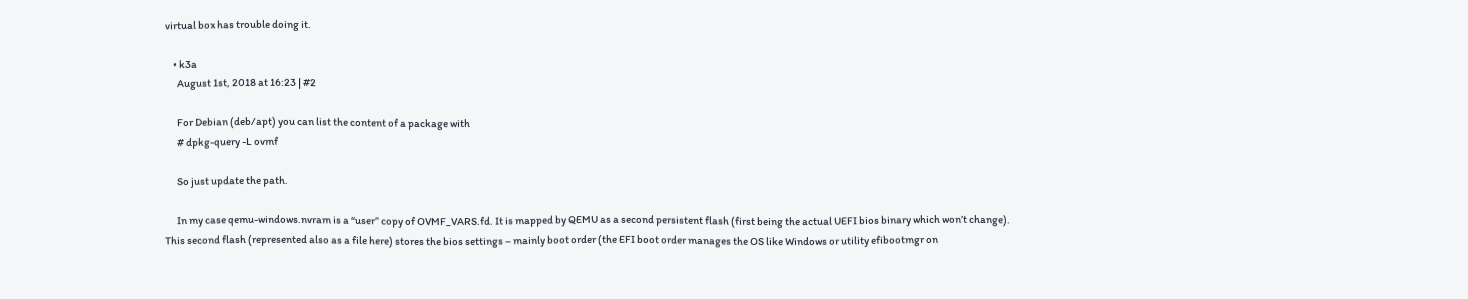virtual box has trouble doing it.

    • k3a
      August 1st, 2018 at 16:23 | #2

      For Debian (deb/apt) you can list the content of a package with
      # dpkg-query -L ovmf

      So just update the path.

      In my case qemu-windows.nvram is a “user” copy of OVMF_VARS.fd. It is mapped by QEMU as a second persistent flash (first being the actual UEFI bios binary which won’t change). This second flash (represented also as a file here) stores the bios settings – mainly boot order (the EFI boot order manages the OS like Windows or utility efibootmgr on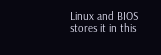Linux and BIOS stores it in this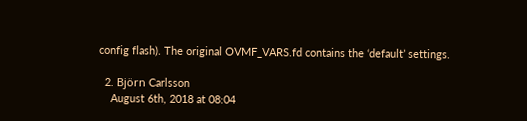config flash). The original OVMF_VARS.fd contains the ‘default’ settings.

  2. Björn Carlsson
    August 6th, 2018 at 08:04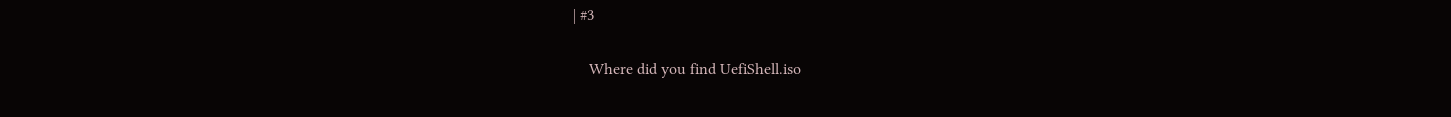| #3

    Where did you find UefiShell.iso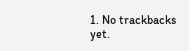1. No trackbacks yet.